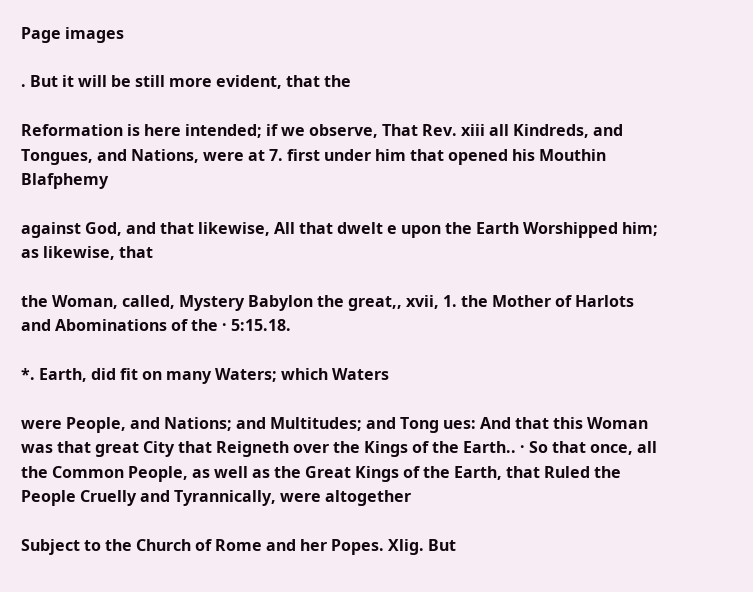Page images

. But it will be still more evident, that the

Reformation is here intended; if we observe, That Rev. xiii all Kindreds, and Tongues, and Nations, were at 7. first under him that opened his Mouthin Blafphemy

against God, and that likewise, All that dwelt e upon the Earth Worshipped him; as likewise, that

the Woman, called, Mystery Babylon the great,, xvii, 1. the Mother of Harlots and Abominations of the · 5:15.18.

*. Earth, did fit on many Waters; which Waters

were People, and Nations; and Multitudes; and Tong ues: And that this Woman was that great City that Reigneth over the Kings of the Earth.. · So that once, all the Common People, as well as the Great Kings of the Earth, that Ruled the People Cruelly and Tyrannically, were altogether

Subject to the Church of Rome and her Popes. Xlig. But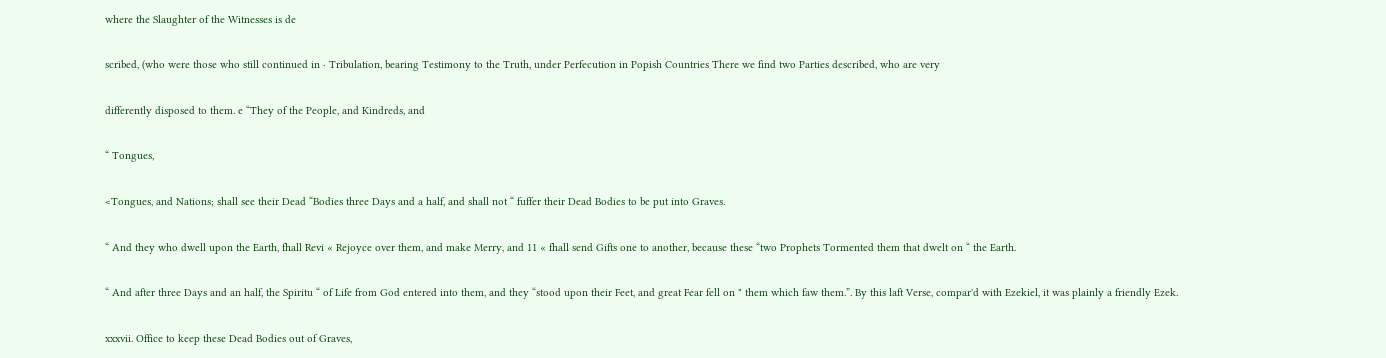where the Slaughter of the Witnesses is de

scribed, (who were those who still continued in · Tribulation, bearing Testimony to the Truth, under Perfecution in Popish Countries There we find two Parties described, who are very

differently disposed to them. e “They of the People, and Kindreds, and

“ Tongues,

<Tongues, and Nations; shall see their Dead “Bodies three Days and a half, and shall not “ fuffer their Dead Bodies to be put into Graves.

“ And they who dwell upon the Earth, fhall Revi « Rejoyce over them, and make Merry, and 11 « fhall send Gifts one to another, because these “two Prophets Tormented them that dwelt on “ the Earth.

“ And after three Days and an half, the Spiritu “ of Life from God entered into them, and they “stood upon their Feet, and great Fear fell on " them which faw them.”. By this laft Verse, compar'd with Ezekiel, it was plainly a friendly Ezek.

xxxvii. Office to keep these Dead Bodies out of Graves,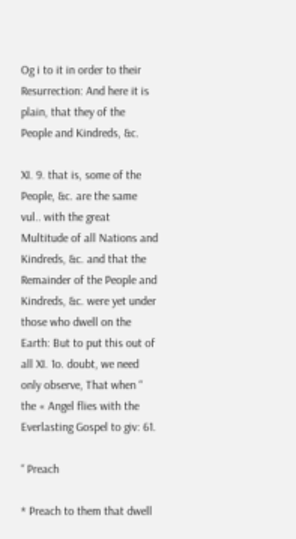Og i to it in order to their Resurrection: And here it is plain, that they of the People and Kindreds, &c.

XI. 9. that is, some of the People, &c. are the same vul.. with the great Multitude of all Nations and Kindreds, &c. and that the Remainder of the People and Kindreds, &c. were yet under those who dwell on the Earth: But to put this out of all XI. 1o. doubt, we need only observe, That when “ the « Angel flies with the Everlasting Gospel to giv: 61.

“ Preach

* Preach to them that dwell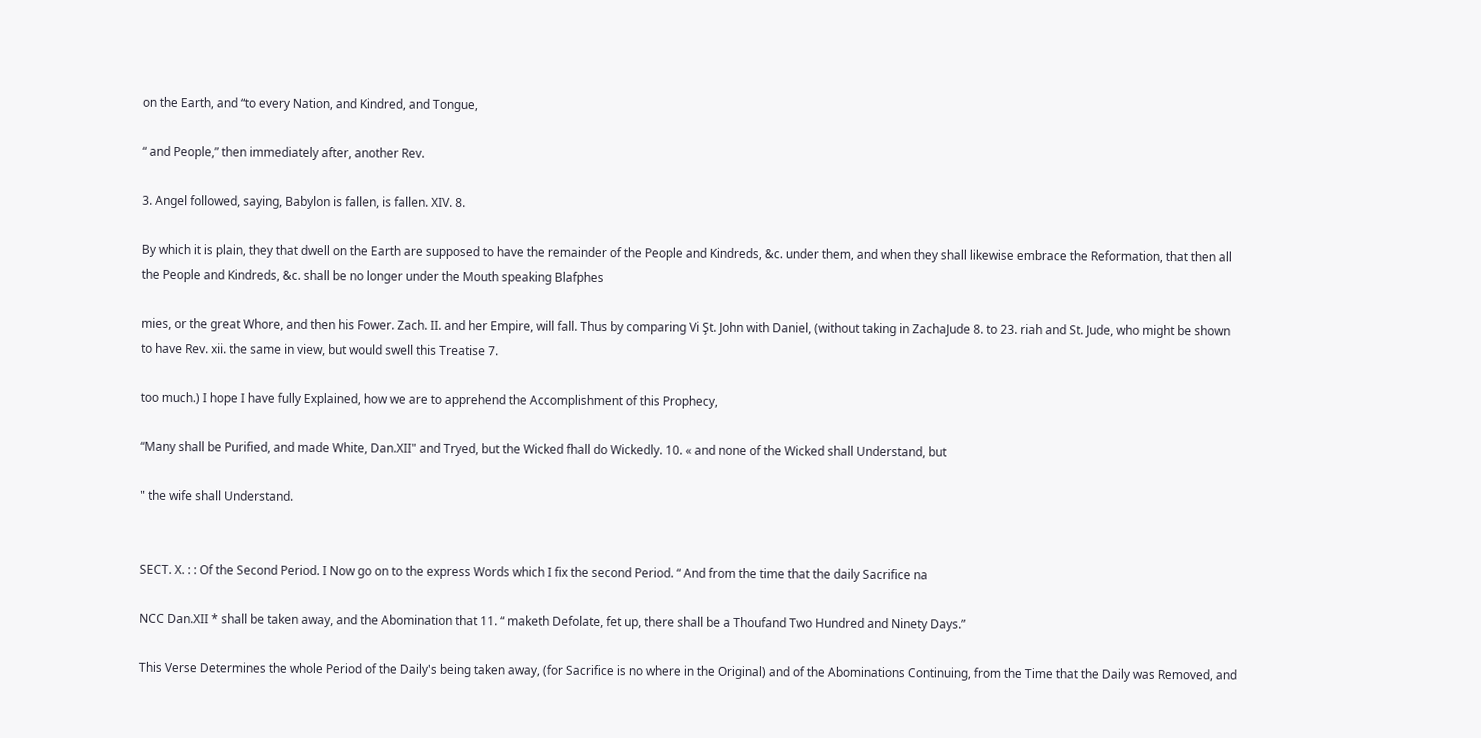on the Earth, and “to every Nation, and Kindred, and Tongue,

“ and People,” then immediately after, another Rev.

3. Angel followed, saying, Babylon is fallen, is fallen. XIV. 8.

By which it is plain, they that dwell on the Earth are supposed to have the remainder of the People and Kindreds, &c. under them, and when they shall likewise embrace the Reformation, that then all the People and Kindreds, &c. shall be no longer under the Mouth speaking Blafphes

mies, or the great Whore, and then his Fower. Zach. II. and her Empire, will fall. Thus by comparing Vi Şt. John with Daniel, (without taking in ZachaJude 8. to 23. riah and St. Jude, who might be shown to have Rev. xii. the same in view, but would swell this Treatise 7.

too much.) I hope I have fully Explained, how we are to apprehend the Accomplishment of this Prophecy,

“Many shall be Purified, and made White, Dan.XII" and Tryed, but the Wicked fhall do Wickedly. 10. « and none of the Wicked shall Understand, but

" the wife shall Understand.


SECT. X. : : Of the Second Period. I Now go on to the express Words which I fix the second Period. “ And from the time that the daily Sacrifice na

NCC Dan.XII * shall be taken away, and the Abomination that 11. “ maketh Defolate, fet up, there shall be a Thoufand Two Hundred and Ninety Days.”

This Verse Determines the whole Period of the Daily's being taken away, (for Sacrifice is no where in the Original) and of the Abominations Continuing, from the Time that the Daily was Removed, and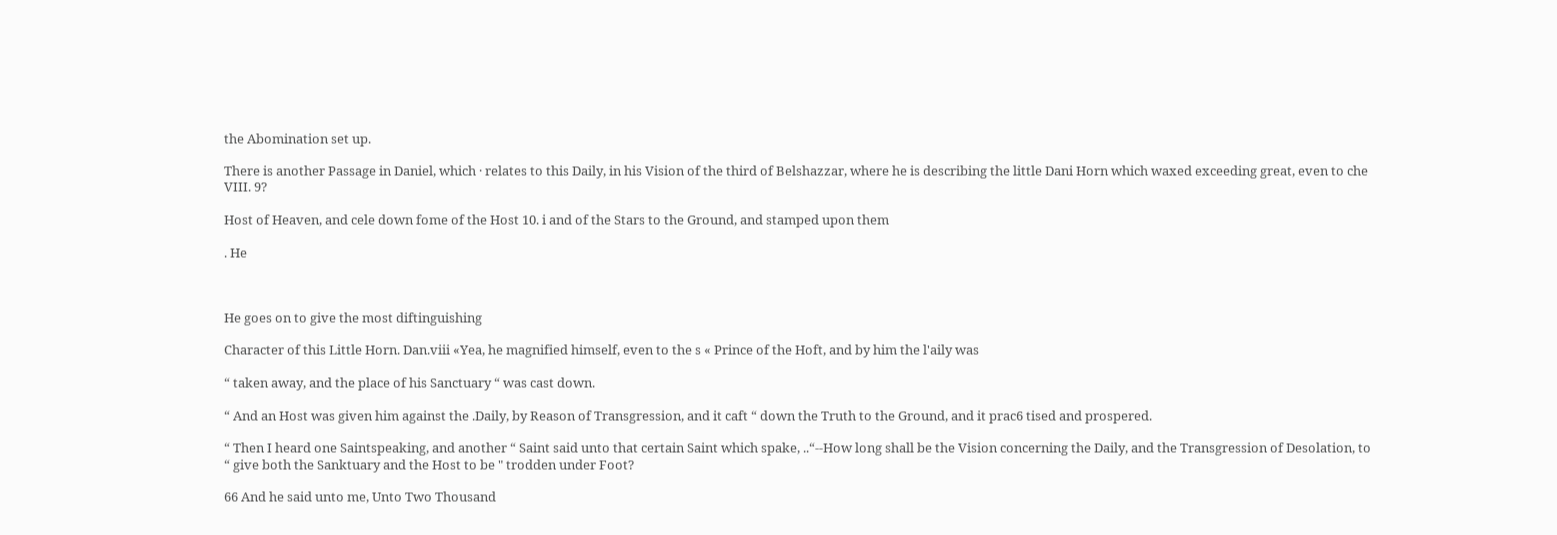the Abomination set up.

There is another Passage in Daniel, which · relates to this Daily, in his Vision of the third of Belshazzar, where he is describing the little Dani Horn which waxed exceeding great, even to che VIII. 9?

Host of Heaven, and cele down fome of the Host 10. i and of the Stars to the Ground, and stamped upon them

. He



He goes on to give the most diftinguishing

Character of this Little Horn. Dan.viii «Yea, he magnified himself, even to the s « Prince of the Hoft, and by him the l'aily was

“ taken away, and the place of his Sanctuary “ was cast down.

“ And an Host was given him against the .Daily, by Reason of Transgression, and it caft “ down the Truth to the Ground, and it prac6 tised and prospered.

“ Then I heard one Saintspeaking, and another “ Saint said unto that certain Saint which spake, ..“--How long shall be the Vision concerning the Daily, and the Transgression of Desolation, to “ give both the Sanktuary and the Host to be " trodden under Foot?

66 And he said unto me, Unto Two Thousand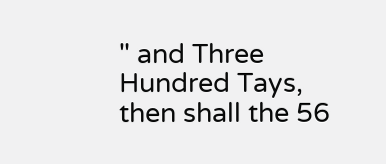" and Three Hundred Tays, then shall the 56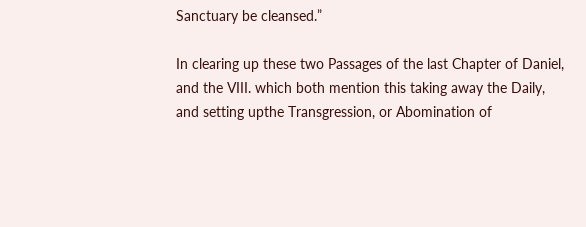Sanctuary be cleansed.”

In clearing up these two Passages of the last Chapter of Daniel, and the VIII. which both mention this taking away the Daily, and setting upthe Transgression, or Abomination of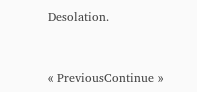Desolation.


« PreviousContinue »